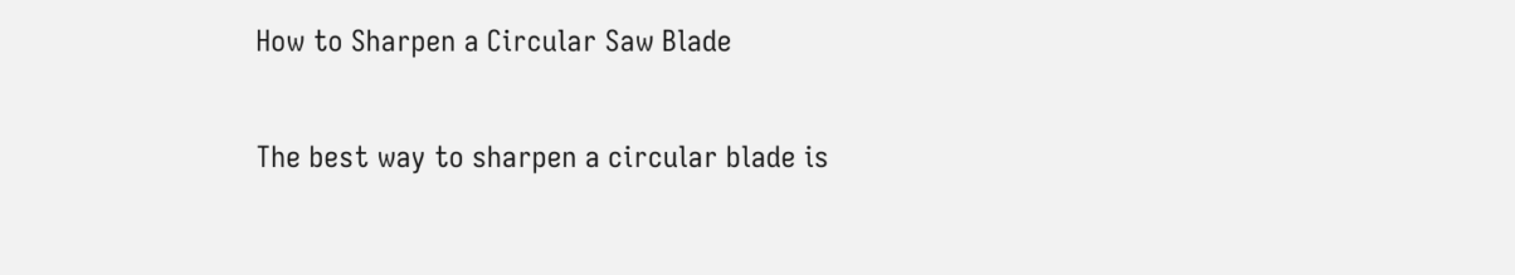How to Sharpen a Circular Saw Blade

The best way to sharpen a circular blade is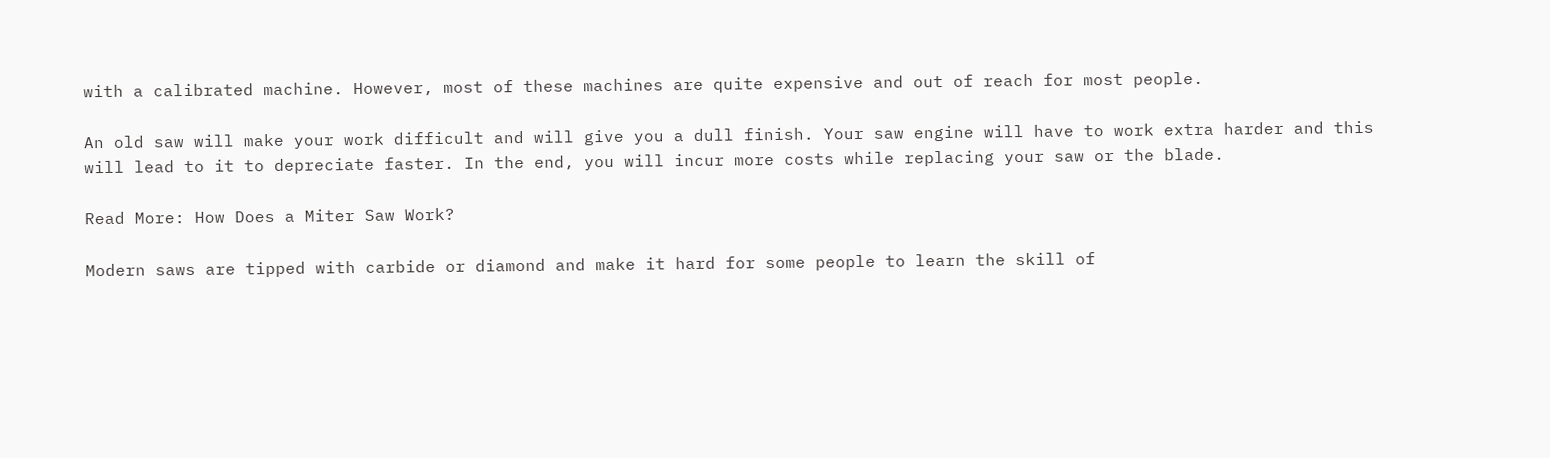with a calibrated machine. However, most of these machines are quite expensive and out of reach for most people.

An old saw will make your work difficult and will give you a dull finish. Your saw engine will have to work extra harder and this will lead to it to depreciate faster. In the end, you will incur more costs while replacing your saw or the blade.

Read More: How Does a Miter Saw Work?

Modern saws are tipped with carbide or diamond and make it hard for some people to learn the skill of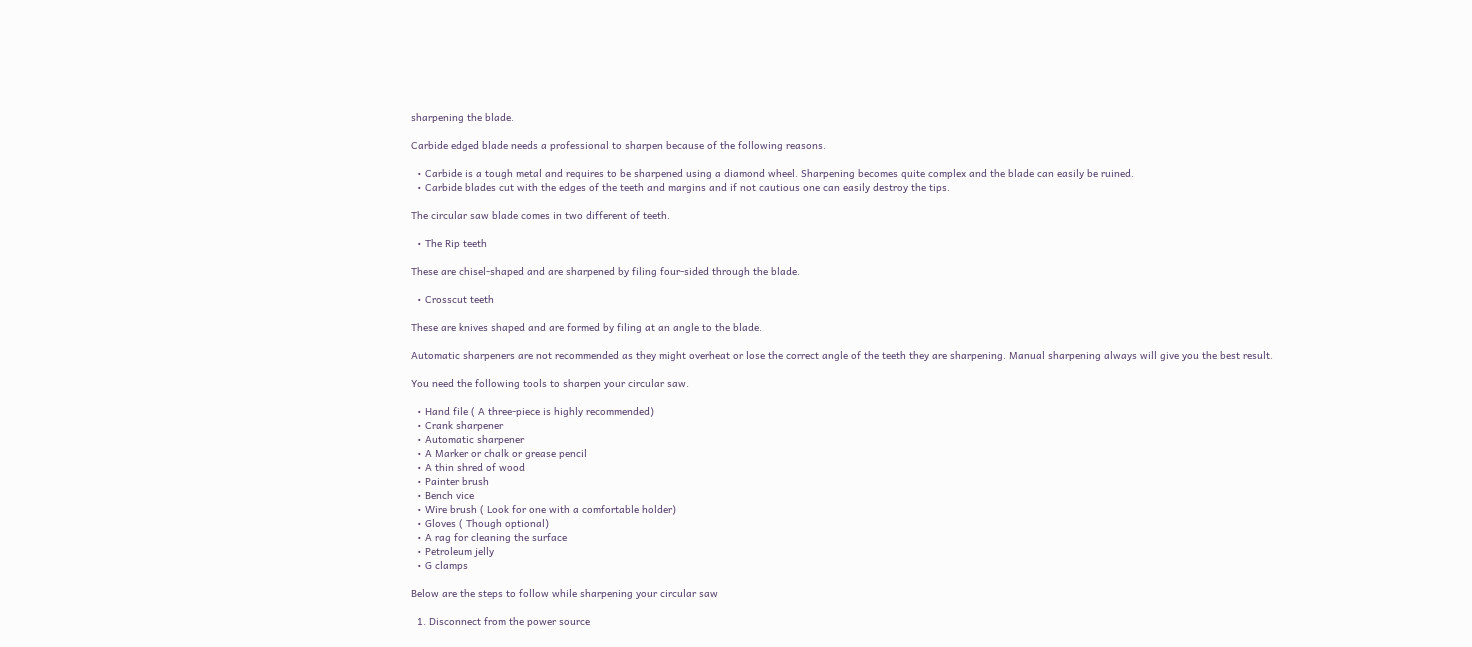sharpening the blade.

Carbide edged blade needs a professional to sharpen because of the following reasons.

  • Carbide is a tough metal and requires to be sharpened using a diamond wheel. Sharpening becomes quite complex and the blade can easily be ruined.
  • Carbide blades cut with the edges of the teeth and margins and if not cautious one can easily destroy the tips.

The circular saw blade comes in two different of teeth.

  • The Rip teeth

These are chisel-shaped and are sharpened by filing four-sided through the blade.

  • Crosscut teeth

These are knives shaped and are formed by filing at an angle to the blade.

Automatic sharpeners are not recommended as they might overheat or lose the correct angle of the teeth they are sharpening. Manual sharpening always will give you the best result.

You need the following tools to sharpen your circular saw.

  • Hand file ( A three-piece is highly recommended)
  • Crank sharpener
  • Automatic sharpener
  • A Marker or chalk or grease pencil
  • A thin shred of wood
  • Painter brush
  • Bench vice
  • Wire brush ( Look for one with a comfortable holder)
  • Gloves ( Though optional)
  • A rag for cleaning the surface
  • Petroleum jelly
  • G clamps

Below are the steps to follow while sharpening your circular saw

  1. Disconnect from the power source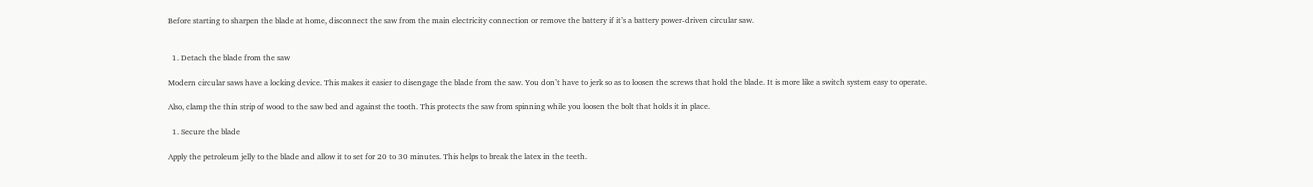Before starting to sharpen the blade at home, disconnect the saw from the main electricity connection or remove the battery if it’s a battery power-driven circular saw.


  1. Detach the blade from the saw

Modern circular saws have a locking device. This makes it easier to disengage the blade from the saw. You don’t have to jerk so as to loosen the screws that hold the blade. It is more like a switch system easy to operate.

Also, clamp the thin strip of wood to the saw bed and against the tooth. This protects the saw from spinning while you loosen the bolt that holds it in place.

  1. Secure the blade

Apply the petroleum jelly to the blade and allow it to set for 20 to 30 minutes. This helps to break the latex in the teeth.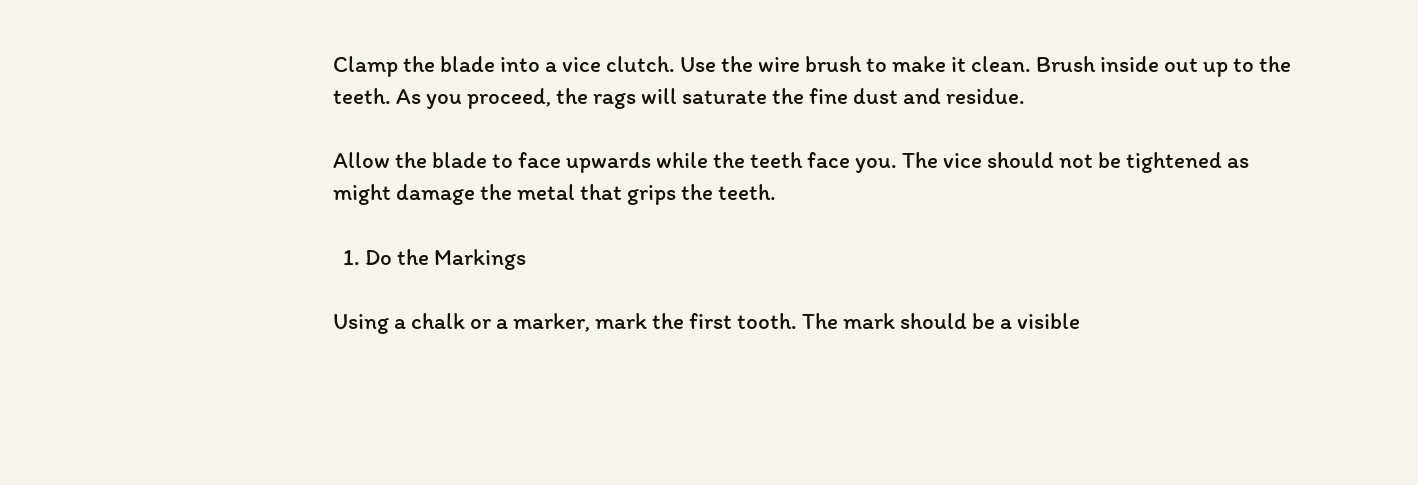Clamp the blade into a vice clutch. Use the wire brush to make it clean. Brush inside out up to the teeth. As you proceed, the rags will saturate the fine dust and residue.

Allow the blade to face upwards while the teeth face you. The vice should not be tightened as might damage the metal that grips the teeth.

  1. Do the Markings

Using a chalk or a marker, mark the first tooth. The mark should be a visible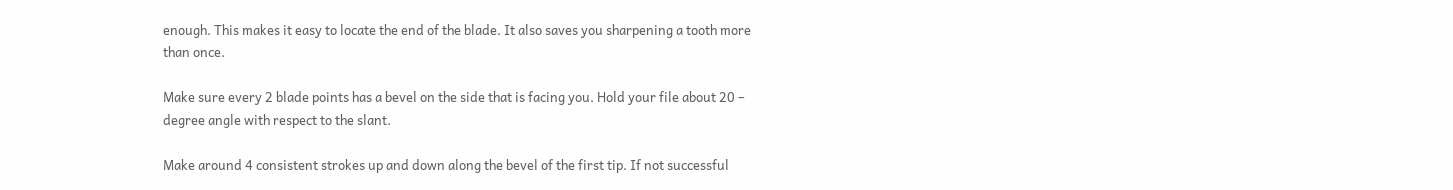enough. This makes it easy to locate the end of the blade. It also saves you sharpening a tooth more than once.

Make sure every 2 blade points has a bevel on the side that is facing you. Hold your file about 20 – degree angle with respect to the slant.

Make around 4 consistent strokes up and down along the bevel of the first tip. If not successful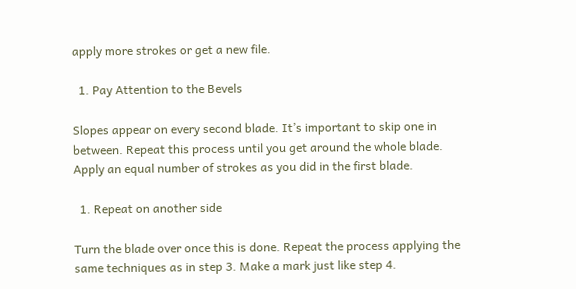apply more strokes or get a new file.

  1. Pay Attention to the Bevels

Slopes appear on every second blade. It’s important to skip one in between. Repeat this process until you get around the whole blade. Apply an equal number of strokes as you did in the first blade.

  1. Repeat on another side

Turn the blade over once this is done. Repeat the process applying the same techniques as in step 3. Make a mark just like step 4.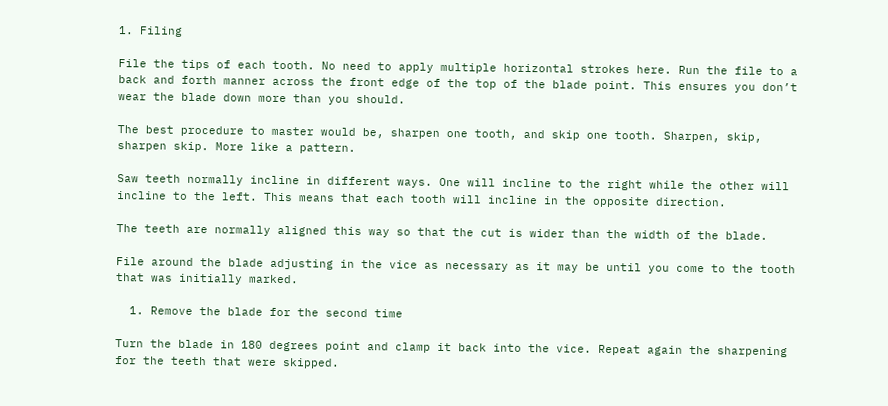1. Filing

File the tips of each tooth. No need to apply multiple horizontal strokes here. Run the file to a back and forth manner across the front edge of the top of the blade point. This ensures you don’t wear the blade down more than you should.

The best procedure to master would be, sharpen one tooth, and skip one tooth. Sharpen, skip, sharpen skip. More like a pattern.

Saw teeth normally incline in different ways. One will incline to the right while the other will incline to the left. This means that each tooth will incline in the opposite direction.

The teeth are normally aligned this way so that the cut is wider than the width of the blade.

File around the blade adjusting in the vice as necessary as it may be until you come to the tooth that was initially marked.

  1. Remove the blade for the second time

Turn the blade in 180 degrees point and clamp it back into the vice. Repeat again the sharpening for the teeth that were skipped.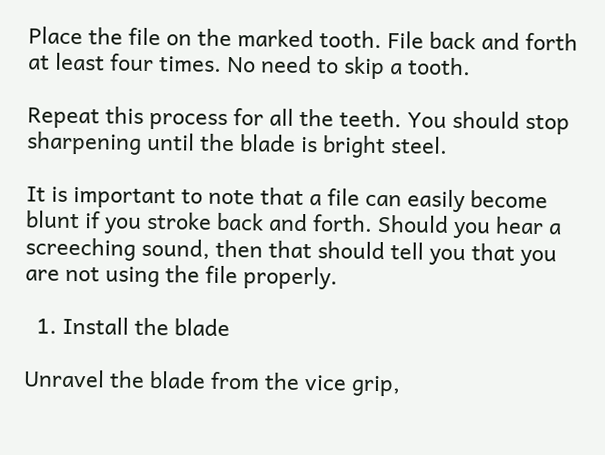Place the file on the marked tooth. File back and forth at least four times. No need to skip a tooth.

Repeat this process for all the teeth. You should stop sharpening until the blade is bright steel.

It is important to note that a file can easily become blunt if you stroke back and forth. Should you hear a screeching sound, then that should tell you that you are not using the file properly.

  1. Install the blade

Unravel the blade from the vice grip,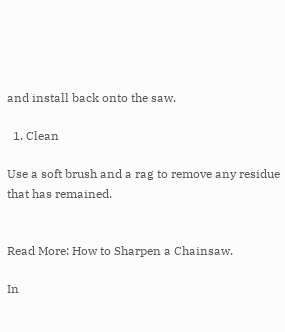and install back onto the saw.

  1. Clean

Use a soft brush and a rag to remove any residue that has remained.


Read More: How to Sharpen a Chainsaw.

In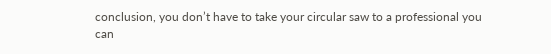conclusion, you don’t have to take your circular saw to a professional you can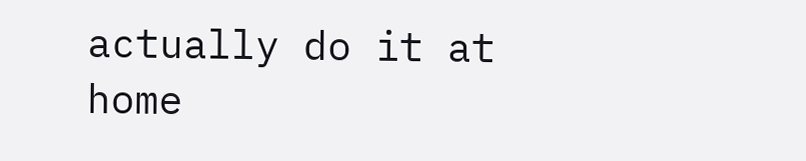actually do it at home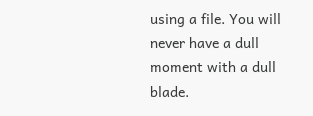using a file. You will never have a dull moment with a dull blade.